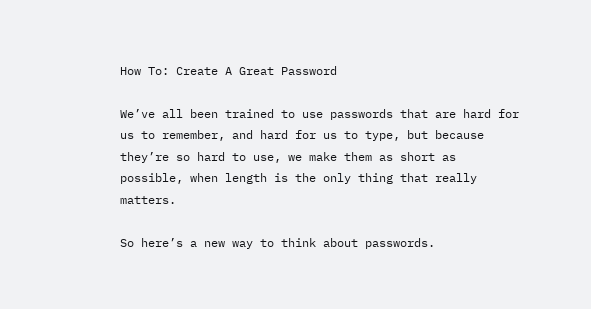How To: Create A Great Password

We’ve all been trained to use passwords that are hard for us to remember, and hard for us to type, but because they’re so hard to use, we make them as short as possible, when length is the only thing that really matters.

So here’s a new way to think about passwords.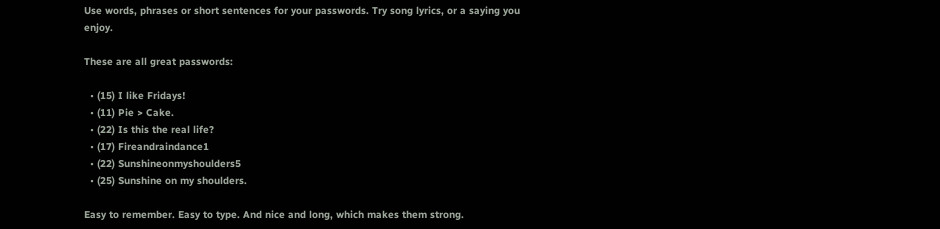Use words, phrases or short sentences for your passwords. Try song lyrics, or a saying you enjoy.

These are all great passwords:

  • (15) I like Fridays!
  • (11) Pie > Cake.
  • (22) Is this the real life?
  • (17) Fireandraindance1
  • (22) Sunshineonmyshoulders5
  • (25) Sunshine on my shoulders.

Easy to remember. Easy to type. And nice and long, which makes them strong.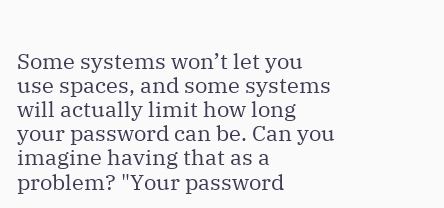Some systems won’t let you use spaces, and some systems will actually limit how long your password can be. Can you imagine having that as a problem? "Your password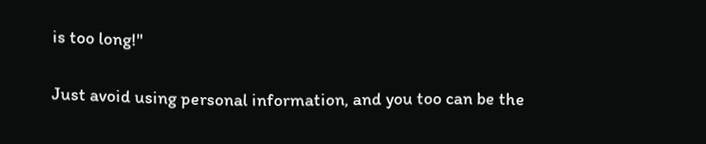is too long!"

Just avoid using personal information, and you too can be the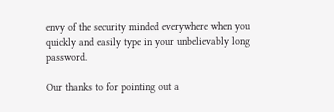envy of the security minded everywhere when you quickly and easily type in your unbelievably long password.

Our thanks to for pointing out a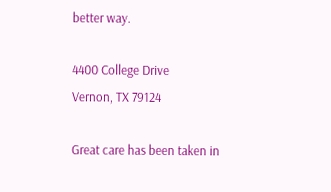better way.

4400 College Drive
Vernon, TX 79124

Great care has been taken in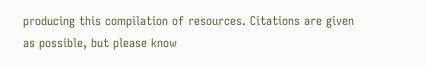producing this compilation of resources. Citations are given as possible, but please know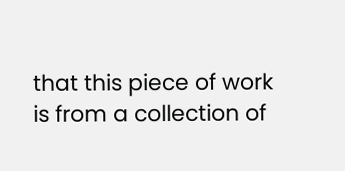that this piece of work is from a collection of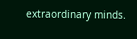extraordinary minds.